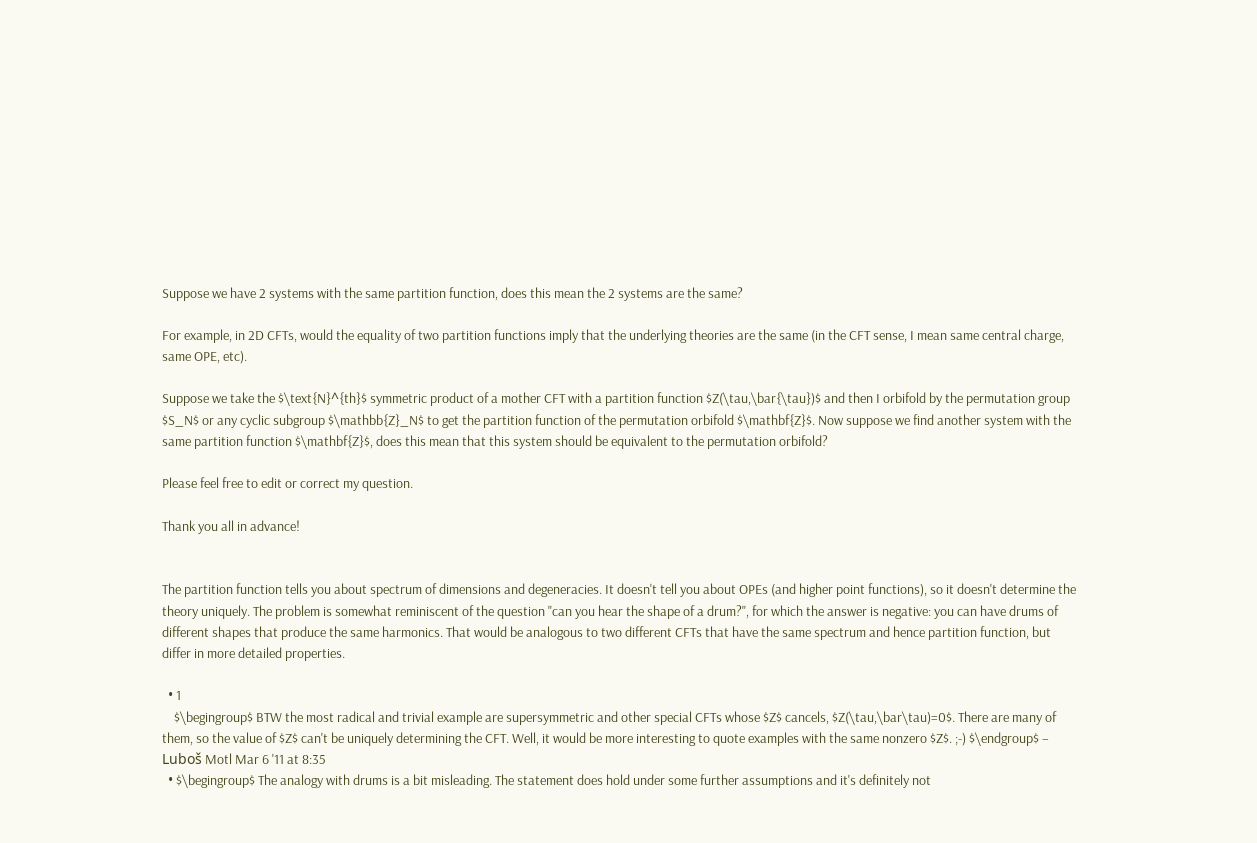Suppose we have 2 systems with the same partition function, does this mean the 2 systems are the same?

For example, in 2D CFTs, would the equality of two partition functions imply that the underlying theories are the same (in the CFT sense, I mean same central charge, same OPE, etc).

Suppose we take the $\text{N}^{th}$ symmetric product of a mother CFT with a partition function $Z(\tau,\bar{\tau})$ and then I orbifold by the permutation group $S_N$ or any cyclic subgroup $\mathbb{Z}_N$ to get the partition function of the permutation orbifold $\mathbf{Z}$. Now suppose we find another system with the same partition function $\mathbf{Z}$, does this mean that this system should be equivalent to the permutation orbifold?

Please feel free to edit or correct my question.

Thank you all in advance!


The partition function tells you about spectrum of dimensions and degeneracies. It doesn't tell you about OPEs (and higher point functions), so it doesn't determine the theory uniquely. The problem is somewhat reminiscent of the question "can you hear the shape of a drum?", for which the answer is negative: you can have drums of different shapes that produce the same harmonics. That would be analogous to two different CFTs that have the same spectrum and hence partition function, but differ in more detailed properties.

  • 1
    $\begingroup$ BTW the most radical and trivial example are supersymmetric and other special CFTs whose $Z$ cancels, $Z(\tau,\bar\tau)=0$. There are many of them, so the value of $Z$ can't be uniquely determining the CFT. Well, it would be more interesting to quote examples with the same nonzero $Z$. ;-) $\endgroup$ – Luboš Motl Mar 6 '11 at 8:35
  • $\begingroup$ The analogy with drums is a bit misleading. The statement does hold under some further assumptions and it's definitely not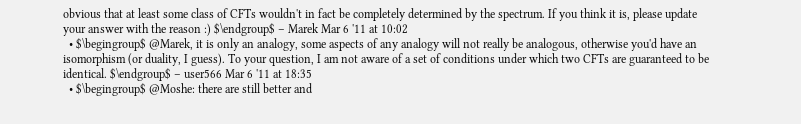obvious that at least some class of CFTs wouldn't in fact be completely determined by the spectrum. If you think it is, please update your answer with the reason :) $\endgroup$ – Marek Mar 6 '11 at 10:02
  • $\begingroup$ @Marek, it is only an analogy, some aspects of any analogy will not really be analogous, otherwise you'd have an isomorphism (or duality, I guess). To your question, I am not aware of a set of conditions under which two CFTs are guaranteed to be identical. $\endgroup$ – user566 Mar 6 '11 at 18:35
  • $\begingroup$ @Moshe: there are still better and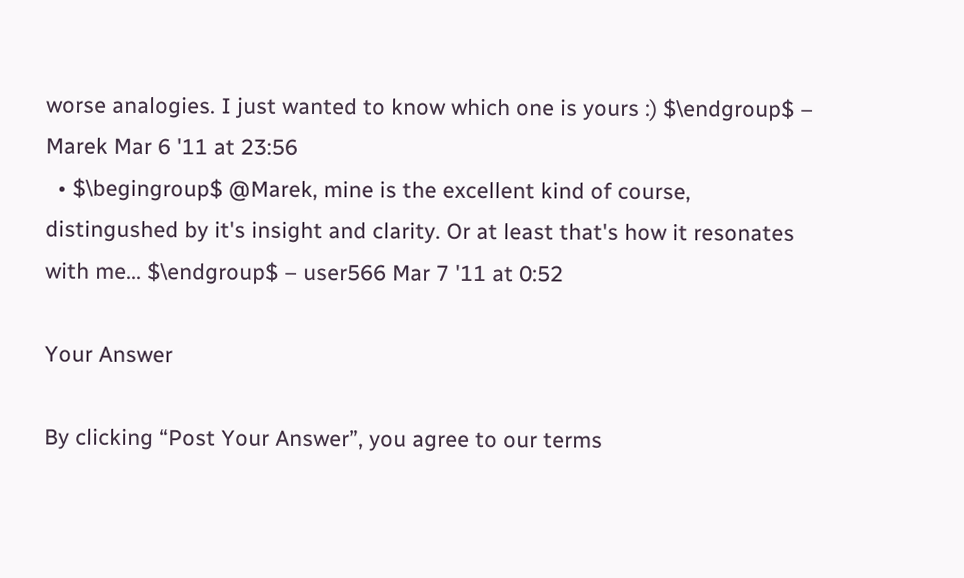worse analogies. I just wanted to know which one is yours :) $\endgroup$ – Marek Mar 6 '11 at 23:56
  • $\begingroup$ @Marek, mine is the excellent kind of course, distingushed by it's insight and clarity. Or at least that's how it resonates with me... $\endgroup$ – user566 Mar 7 '11 at 0:52

Your Answer

By clicking “Post Your Answer”, you agree to our terms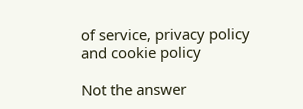of service, privacy policy and cookie policy

Not the answer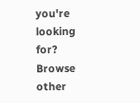you're looking for? Browse other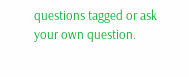questions tagged or ask your own question.